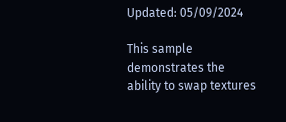Updated: 05/09/2024

This sample demonstrates the ability to swap textures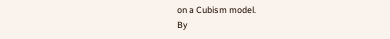on a Cubism model.
By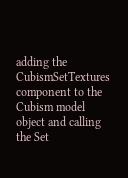adding the CubismSetTextures component to the Cubism model object and calling the Set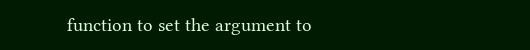function to set the argument to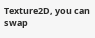Texture2D, you can swap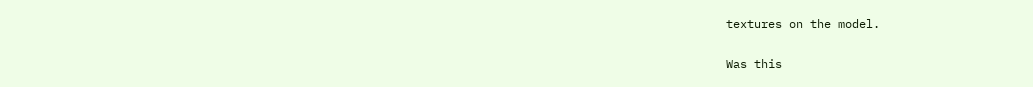textures on the model.

Was this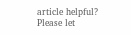article helpful?
Please let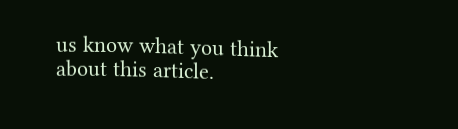us know what you think about this article.